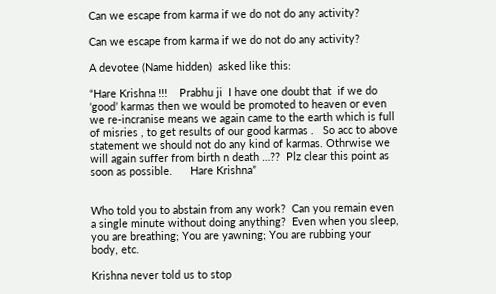Can we escape from karma if we do not do any activity?

Can we escape from karma if we do not do any activity?

A devotee (Name hidden)  asked like this:

“Hare Krishna !!!    Prabhu ji  I have one doubt that  if we do ‘good’ karmas then we would be promoted to heaven or even we re-incranise means we again came to the earth which is full of misries , to get results of our good karmas .   So acc to above statement we should not do any kind of karmas. Othrwise we will again suffer from birth n death …??  Plz clear this point as soon as possible.      Hare Krishna”


Who told you to abstain from any work?  Can you remain even a single minute without doing anything?  Even when you sleep, you are breathing; You are yawning; You are rubbing your body, etc.

Krishna never told us to stop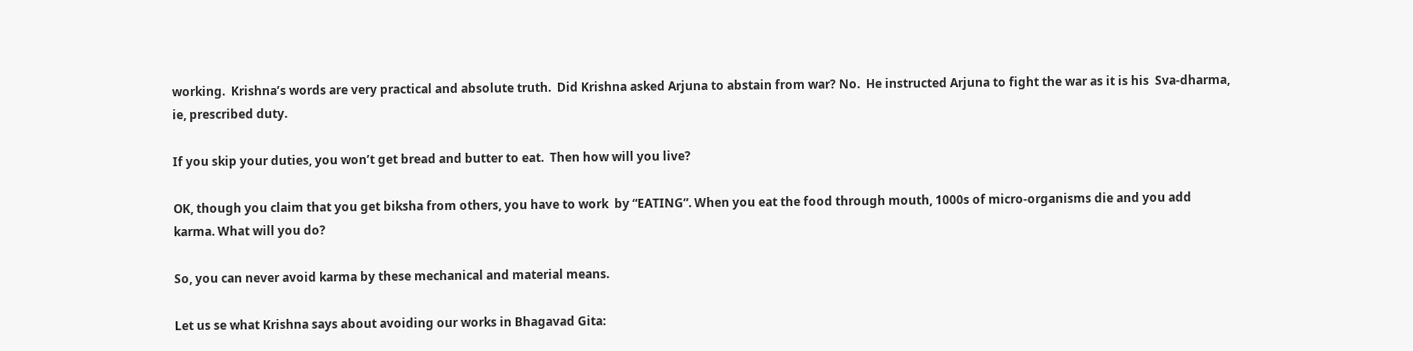working.  Krishna’s words are very practical and absolute truth.  Did Krishna asked Arjuna to abstain from war? No.  He instructed Arjuna to fight the war as it is his  Sva-dharma, ie, prescribed duty.

If you skip your duties, you won’t get bread and butter to eat.  Then how will you live?

OK, though you claim that you get biksha from others, you have to work  by “EATING”. When you eat the food through mouth, 1000s of micro-organisms die and you add karma. What will you do?

So, you can never avoid karma by these mechanical and material means.

Let us se what Krishna says about avoiding our works in Bhagavad Gita: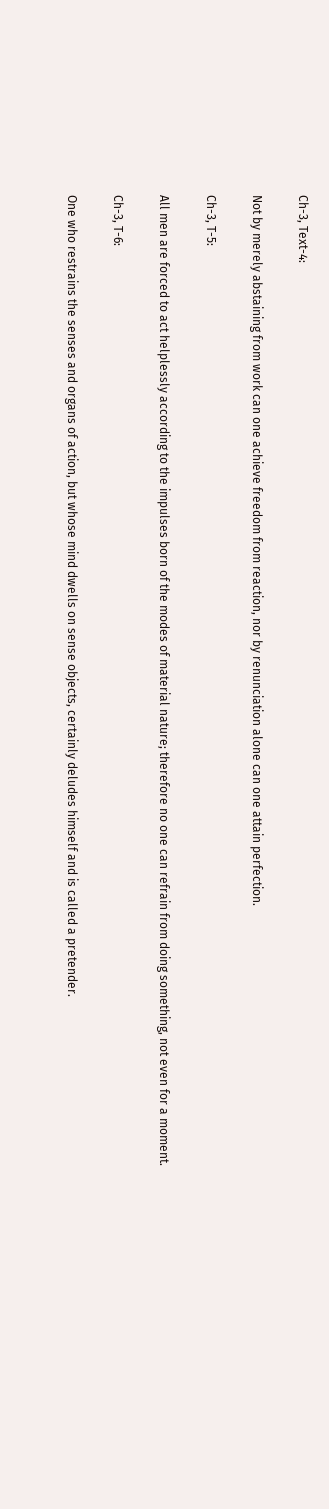Ch-3, Text-4:

Not by merely abstaining from work can one achieve freedom from reaction, nor by renunciation alone can one attain perfection.

Ch-3, T-5:

All men are forced to act helplessly according to the impulses born of the modes of material nature; therefore no one can refrain from doing something, not even for a moment.

Ch-3, T-6:

One who restrains the senses and organs of action, but whose mind dwells on sense objects, certainly deludes himself and is called a pretender.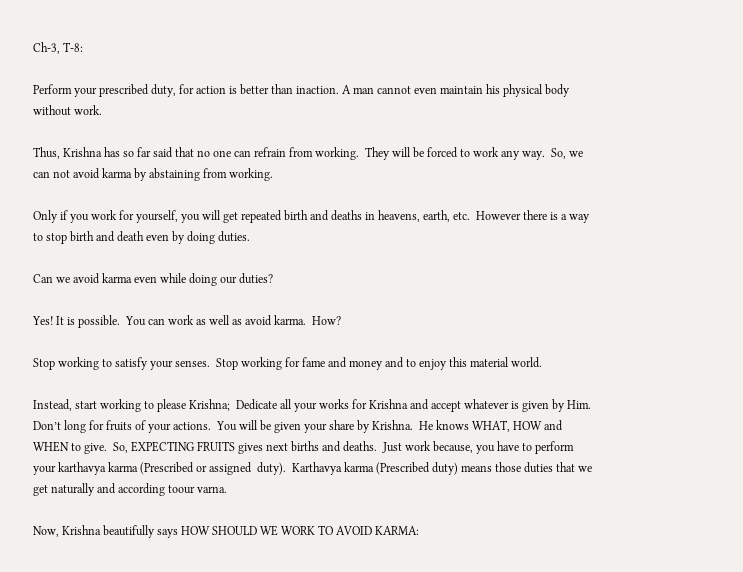Ch-3, T-8:

Perform your prescribed duty, for action is better than inaction. A man cannot even maintain his physical body without work.

Thus, Krishna has so far said that no one can refrain from working.  They will be forced to work any way.  So, we can not avoid karma by abstaining from working.

Only if you work for yourself, you will get repeated birth and deaths in heavens, earth, etc.  However there is a way to stop birth and death even by doing duties.

Can we avoid karma even while doing our duties?

Yes! It is possible.  You can work as well as avoid karma.  How?

Stop working to satisfy your senses.  Stop working for fame and money and to enjoy this material world.

Instead, start working to please Krishna;  Dedicate all your works for Krishna and accept whatever is given by Him.  Don’t long for fruits of your actions.  You will be given your share by Krishna.  He knows WHAT, HOW and WHEN to give.  So, EXPECTING FRUITS gives next births and deaths.  Just work because, you have to perform your karthavya karma (Prescribed or assigned  duty).  Karthavya karma (Prescribed duty) means those duties that we get naturally and according toour varna.

Now, Krishna beautifully says HOW SHOULD WE WORK TO AVOID KARMA: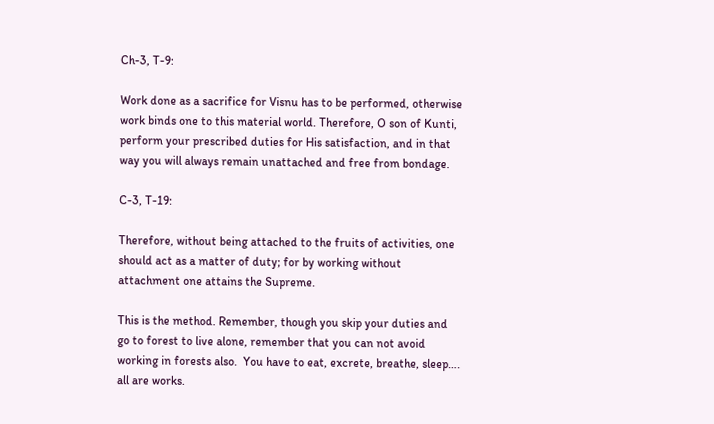Ch-3, T-9:

Work done as a sacrifice for Visnu has to be performed, otherwise work binds one to this material world. Therefore, O son of Kunti, perform your prescribed duties for His satisfaction, and in that way you will always remain unattached and free from bondage.

C-3, T-19:

Therefore, without being attached to the fruits of activities, one should act as a matter of duty; for by working without attachment one attains the Supreme.

This is the method. Remember, though you skip your duties and go to forest to live alone, remember that you can not avoid working in forests also.  You have to eat, excrete, breathe, sleep…. all are works.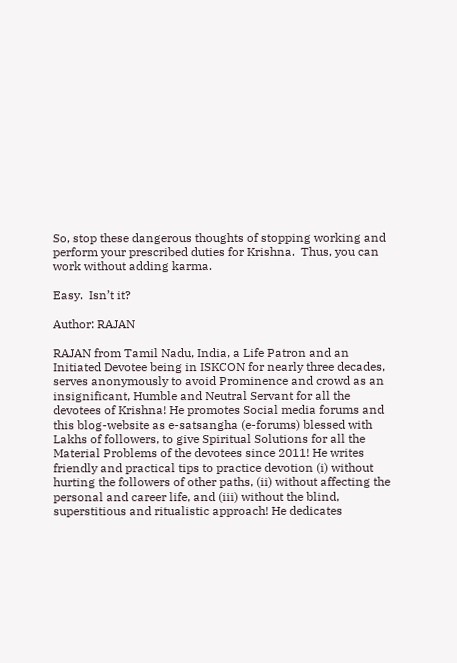So, stop these dangerous thoughts of stopping working and perform your prescribed duties for Krishna.  Thus, you can work without adding karma.

Easy.  Isn’t it?

Author: RAJAN

RAJAN from Tamil Nadu, India, a Life Patron and an Initiated Devotee being in ISKCON for nearly three decades, serves anonymously to avoid Prominence and crowd as an insignificant, Humble and Neutral Servant for all the devotees of Krishna! He promotes Social media forums and this blog-website as e-satsangha (e-forums) blessed with Lakhs of followers, to give Spiritual Solutions for all the Material Problems of the devotees since 2011! He writes friendly and practical tips to practice devotion (i) without hurting the followers of other paths, (ii) without affecting the personal and career life, and (iii) without the blind, superstitious and ritualistic approach! He dedicates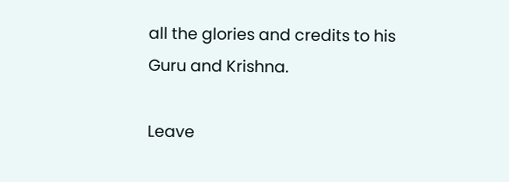all the glories and credits to his Guru and Krishna.

Leave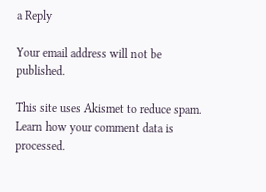a Reply

Your email address will not be published.

This site uses Akismet to reduce spam. Learn how your comment data is processed.